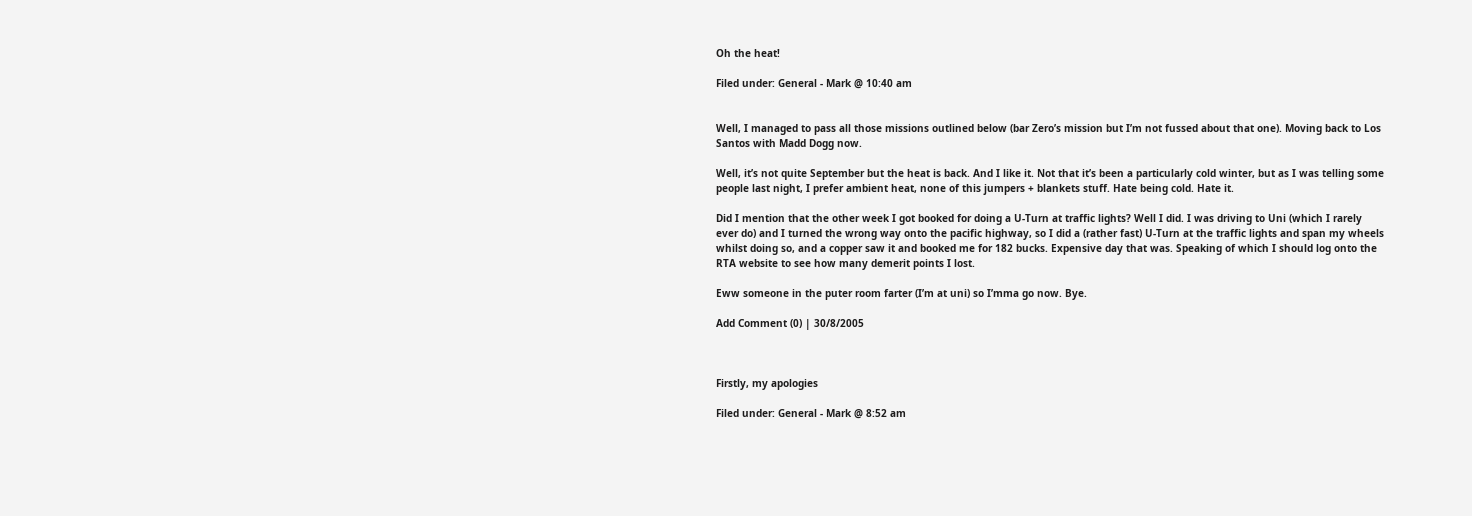Oh the heat!

Filed under: General - Mark @ 10:40 am


Well, I managed to pass all those missions outlined below (bar Zero’s mission but I’m not fussed about that one). Moving back to Los Santos with Madd Dogg now.

Well, it’s not quite September but the heat is back. And I like it. Not that it’s been a particularly cold winter, but as I was telling some people last night, I prefer ambient heat, none of this jumpers + blankets stuff. Hate being cold. Hate it.

Did I mention that the other week I got booked for doing a U-Turn at traffic lights? Well I did. I was driving to Uni (which I rarely ever do) and I turned the wrong way onto the pacific highway, so I did a (rather fast) U-Turn at the traffic lights and span my wheels whilst doing so, and a copper saw it and booked me for 182 bucks. Expensive day that was. Speaking of which I should log onto the RTA website to see how many demerit points I lost.

Eww someone in the puter room farter (I’m at uni) so I’mma go now. Bye.

Add Comment (0) | 30/8/2005



Firstly, my apologies

Filed under: General - Mark @ 8:52 am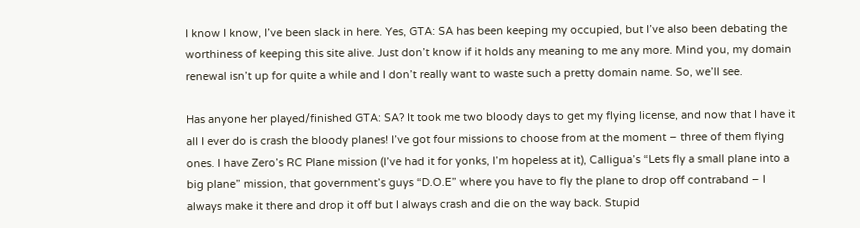I know I know, I’ve been slack in here. Yes, GTA: SA has been keeping my occupied, but I’ve also been debating the worthiness of keeping this site alive. Just don’t know if it holds any meaning to me any more. Mind you, my domain renewal isn’t up for quite a while and I don’t really want to waste such a pretty domain name. So, we’ll see.

Has anyone her played/finished GTA: SA? It took me two bloody days to get my flying license, and now that I have it all I ever do is crash the bloody planes! I’ve got four missions to choose from at the moment – three of them flying ones. I have Zero’s RC Plane mission (I’ve had it for yonks, I’m hopeless at it), Calligua’s “Lets fly a small plane into a big plane” mission, that government’s guys “D.O.E” where you have to fly the plane to drop off contraband – I always make it there and drop it off but I always crash and die on the way back. Stupid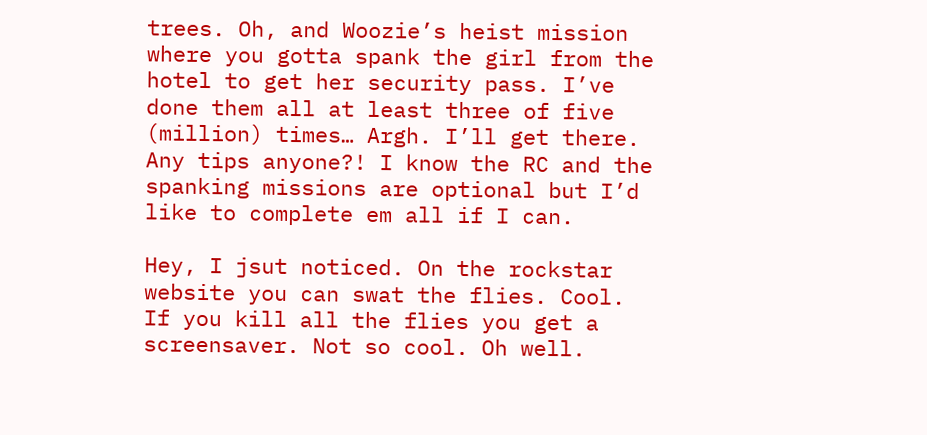trees. Oh, and Woozie’s heist mission where you gotta spank the girl from the hotel to get her security pass. I’ve done them all at least three of five (million) times… Argh. I’ll get there. Any tips anyone?! I know the RC and the spanking missions are optional but I’d like to complete em all if I can.

Hey, I jsut noticed. On the rockstar website you can swat the flies. Cool. If you kill all the flies you get a screensaver. Not so cool. Oh well.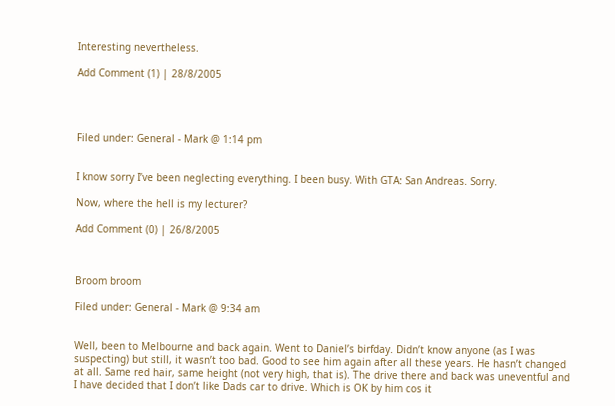Interesting nevertheless.

Add Comment (1) | 28/8/2005




Filed under: General - Mark @ 1:14 pm


I know sorry I’ve been neglecting everything. I been busy. With GTA: San Andreas. Sorry.

Now, where the hell is my lecturer?

Add Comment (0) | 26/8/2005



Broom broom

Filed under: General - Mark @ 9:34 am


Well, been to Melbourne and back again. Went to Daniel’s birfday. Didn’t know anyone (as I was suspecting) but still, it wasn’t too bad. Good to see him again after all these years. He hasn’t changed at all. Same red hair, same height (not very high, that is). The drive there and back was uneventful and I have decided that I don’t like Dads car to drive. Which is OK by him cos it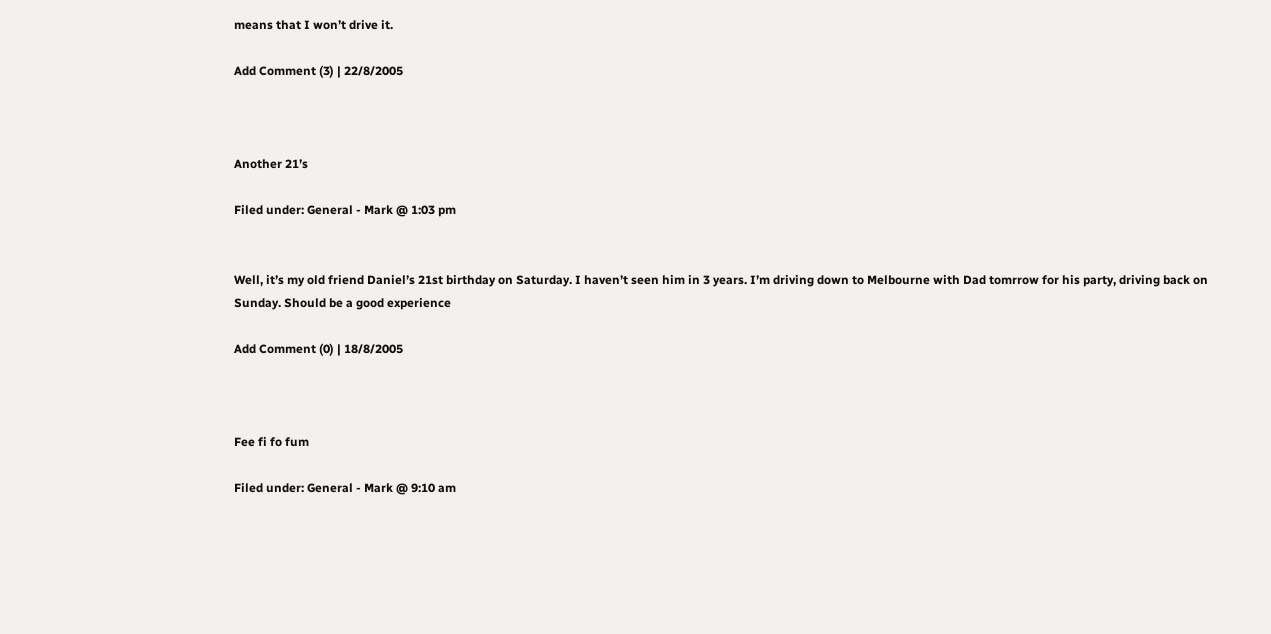means that I won’t drive it.

Add Comment (3) | 22/8/2005



Another 21’s

Filed under: General - Mark @ 1:03 pm


Well, it’s my old friend Daniel’s 21st birthday on Saturday. I haven’t seen him in 3 years. I’m driving down to Melbourne with Dad tomrrow for his party, driving back on Sunday. Should be a good experience

Add Comment (0) | 18/8/2005



Fee fi fo fum

Filed under: General - Mark @ 9:10 am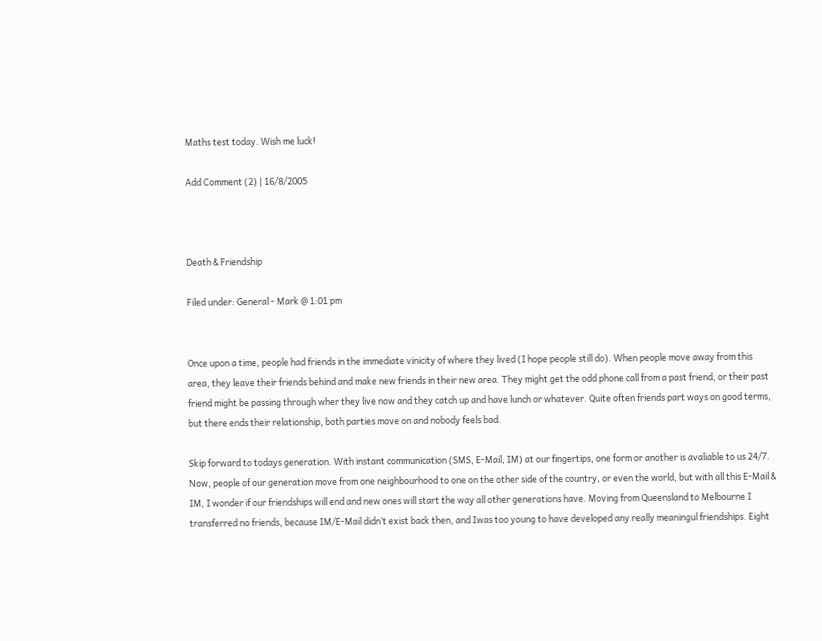Maths test today. Wish me luck!

Add Comment (2) | 16/8/2005



Death & Friendship

Filed under: General - Mark @ 1:01 pm


Once upon a time, people had friends in the immediate vinicity of where they lived (I hope people still do). When people move away from this area, they leave their friends behind and make new friends in their new area. They might get the odd phone call from a past friend, or their past friend might be passing through wher they live now and they catch up and have lunch or whatever. Quite often friends part ways on good terms, but there ends their relationship, both parties move on and nobody feels bad.

Skip forward to todays generation. With instant communication (SMS, E-Mail, IM) at our fingertips, one form or another is avaliable to us 24/7. Now, people of our generation move from one neighbourhood to one on the other side of the country, or even the world, but with all this E-Mail & IM, I wonder if our friendships will end and new ones will start the way all other generations have. Moving from Queensland to Melbourne I transferred no friends, because IM/E-Mail didn’t exist back then, and Iwas too young to have developed any really meaningul friendships. Eight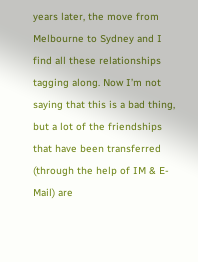years later, the move from Melbourne to Sydney and I find all these relationships tagging along. Now I’m not saying that this is a bad thing, but a lot of the friendships that have been transferred (through the help of IM & E-Mail) are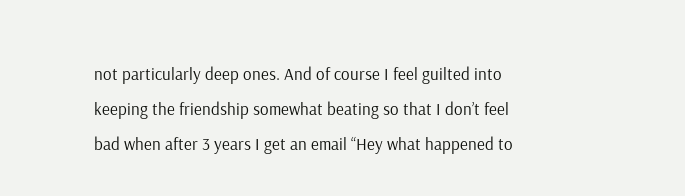not particularly deep ones. And of course I feel guilted into keeping the friendship somewhat beating so that I don’t feel bad when after 3 years I get an email “Hey what happened to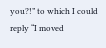you?!” to which I could reply “I moved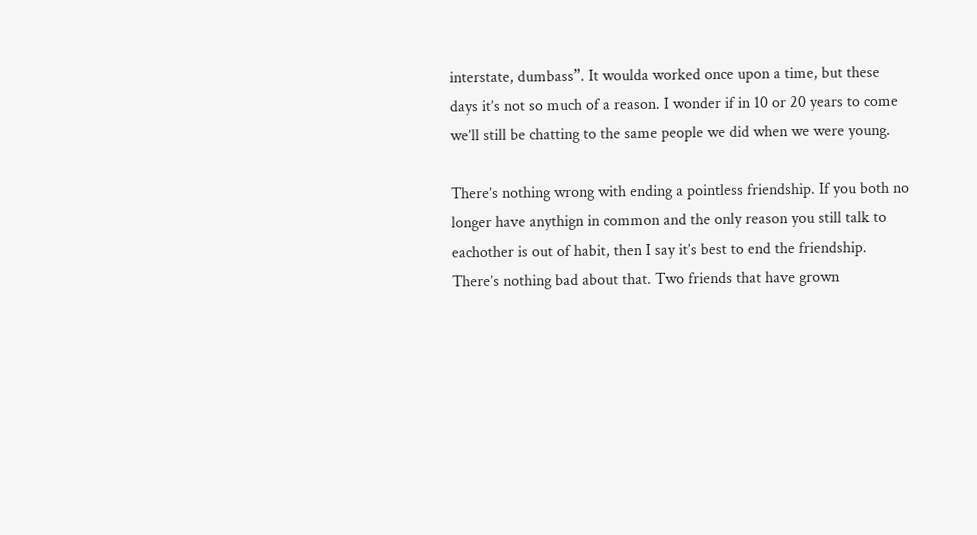interstate, dumbass”. It woulda worked once upon a time, but these days it’s not so much of a reason. I wonder if in 10 or 20 years to come we’ll still be chatting to the same people we did when we were young.

There’s nothing wrong with ending a pointless friendship. If you both no longer have anythign in common and the only reason you still talk to eachother is out of habit, then I say it’s best to end the friendship. There’s nothing bad about that. Two friends that have grown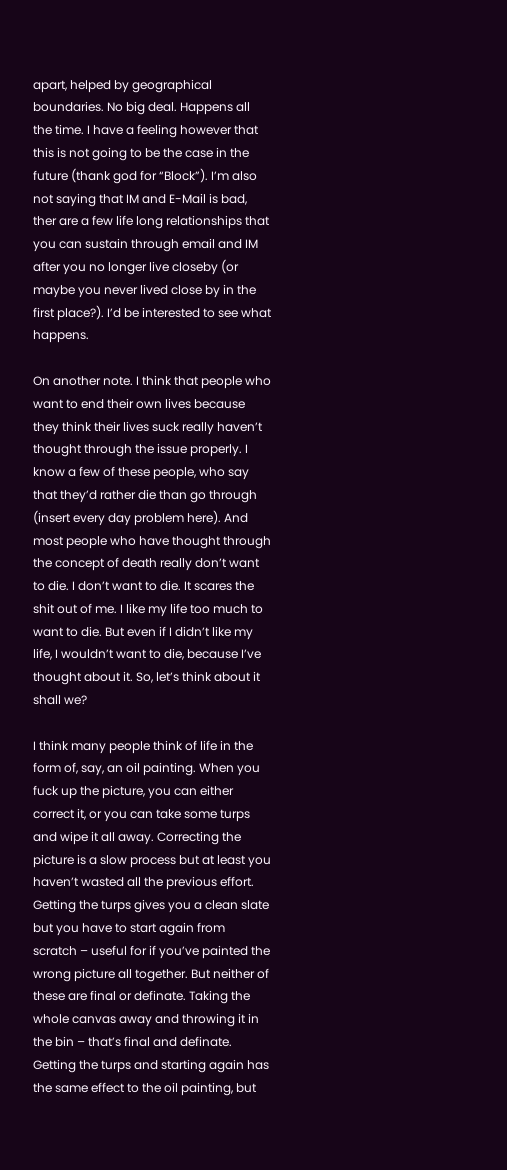apart, helped by geographical boundaries. No big deal. Happens all the time. I have a feeling however that this is not going to be the case in the future (thank god for “Block”). I’m also not saying that IM and E-Mail is bad, ther are a few life long relationships that you can sustain through email and IM after you no longer live closeby (or maybe you never lived close by in the first place?). I’d be interested to see what happens.

On another note. I think that people who want to end their own lives because they think their lives suck really haven’t thought through the issue properly. I know a few of these people, who say that they’d rather die than go through (insert every day problem here). And most people who have thought through the concept of death really don’t want to die. I don’t want to die. It scares the shit out of me. I like my life too much to want to die. But even if I didn’t like my life, I wouldn’t want to die, because I’ve thought about it. So, let’s think about it shall we?

I think many people think of life in the form of, say, an oil painting. When you fuck up the picture, you can either correct it, or you can take some turps and wipe it all away. Correcting the picture is a slow process but at least you haven’t wasted all the previous effort. Getting the turps gives you a clean slate but you have to start again from scratch – useful for if you’ve painted the wrong picture all together. But neither of these are final or definate. Taking the whole canvas away and throwing it in the bin – that’s final and definate. Getting the turps and starting again has the same effect to the oil painting, but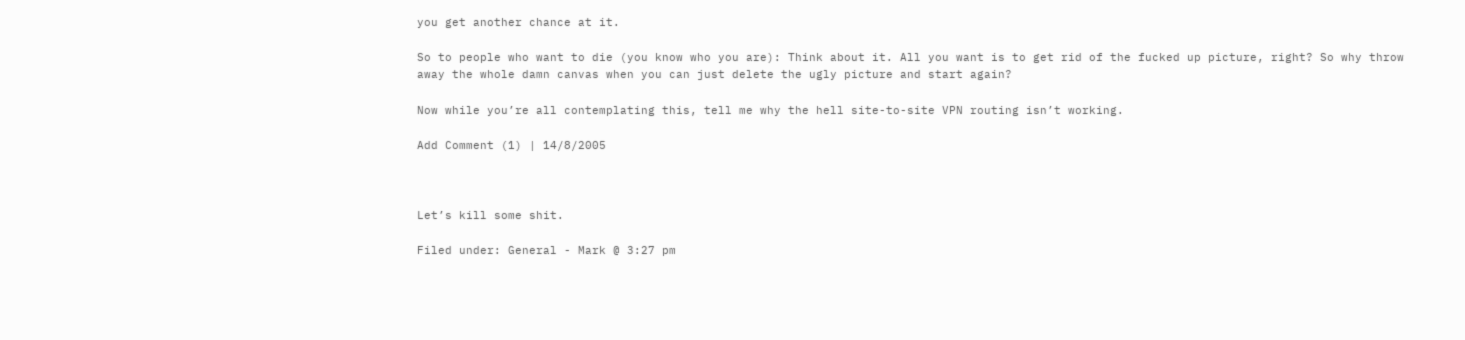you get another chance at it.

So to people who want to die (you know who you are): Think about it. All you want is to get rid of the fucked up picture, right? So why throw away the whole damn canvas when you can just delete the ugly picture and start again?

Now while you’re all contemplating this, tell me why the hell site-to-site VPN routing isn’t working.

Add Comment (1) | 14/8/2005



Let’s kill some shit.

Filed under: General - Mark @ 3:27 pm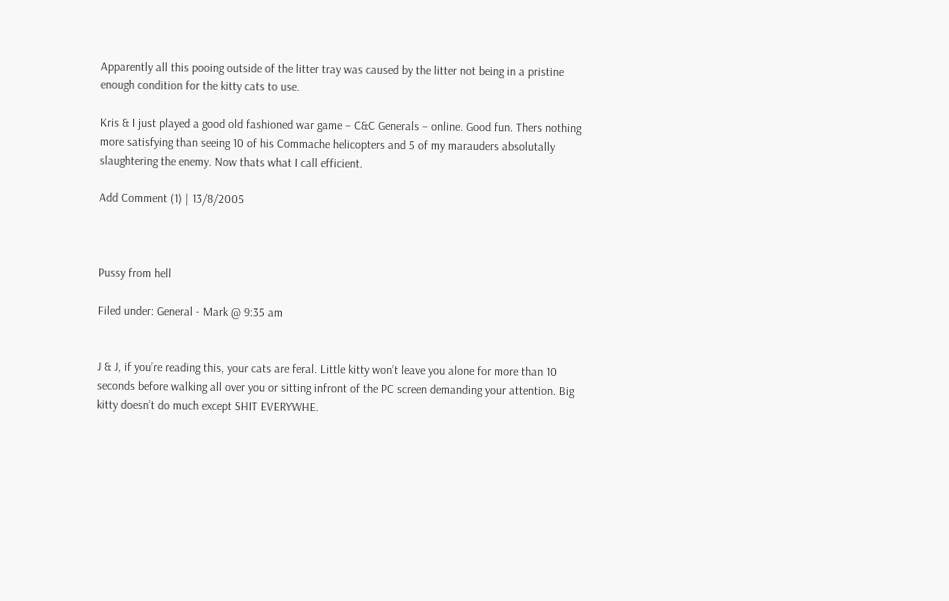Apparently all this pooing outside of the litter tray was caused by the litter not being in a pristine enough condition for the kitty cats to use.

Kris & I just played a good old fashioned war game – C&C Generals – online. Good fun. Thers nothing more satisfying than seeing 10 of his Commache helicopters and 5 of my marauders absolutally slaughtering the enemy. Now thats what I call efficient.

Add Comment (1) | 13/8/2005



Pussy from hell

Filed under: General - Mark @ 9:35 am


J & J, if you’re reading this, your cats are feral. Little kitty won’t leave you alone for more than 10 seconds before walking all over you or sitting infront of the PC screen demanding your attention. Big kitty doesn’t do much except SHIT EVERYWHE.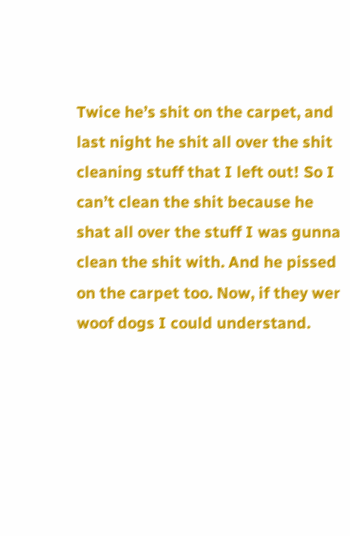Twice he’s shit on the carpet, and last night he shit all over the shit cleaning stuff that I left out! So I can’t clean the shit because he shat all over the stuff I was gunna clean the shit with. And he pissed on the carpet too. Now, if they wer woof dogs I could understand.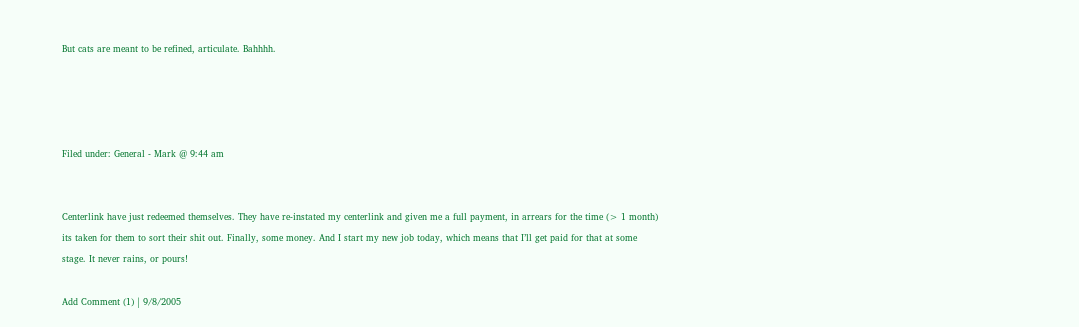But cats are meant to be refined, articulate. Bahhhh.




Filed under: General - Mark @ 9:44 am


Centerlink have just redeemed themselves. They have re-instated my centerlink and given me a full payment, in arrears for the time (> 1 month) its taken for them to sort their shit out. Finally, some money. And I start my new job today, which means that I’ll get paid for that at some stage. It never rains, or pours!

Add Comment (1) | 9/8/2005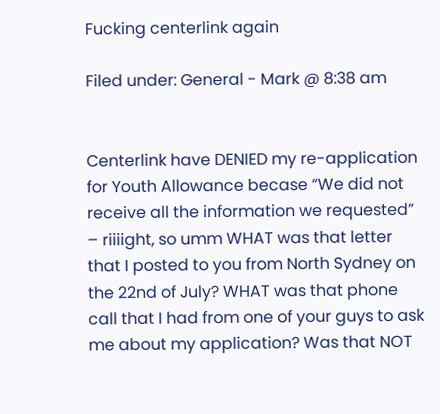Fucking centerlink again

Filed under: General - Mark @ 8:38 am


Centerlink have DENIED my re-application for Youth Allowance becase “We did not receive all the information we requested” – riiiight, so umm WHAT was that letter that I posted to you from North Sydney on the 22nd of July? WHAT was that phone call that I had from one of your guys to ask me about my application? Was that NOT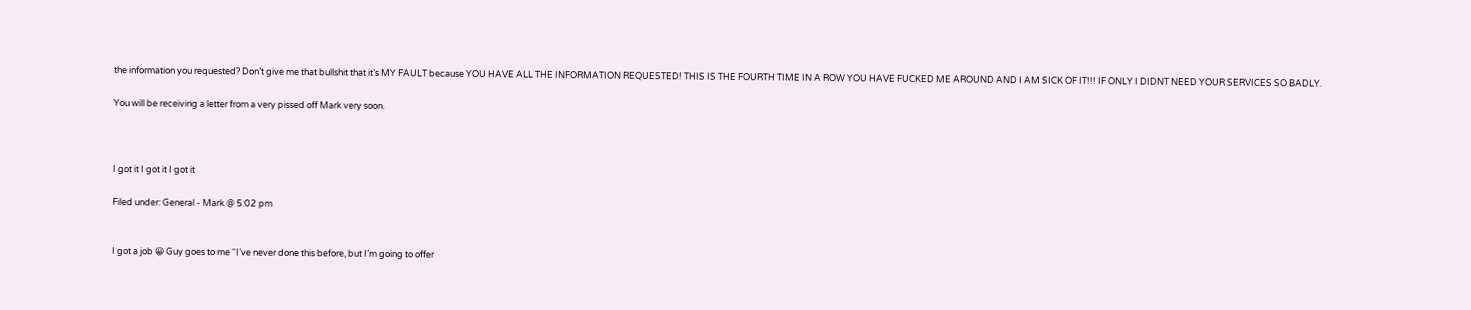the information you requested? Don’t give me that bullshit that it’s MY FAULT because YOU HAVE ALL THE INFORMATION REQUESTED! THIS IS THE FOURTH TIME IN A ROW YOU HAVE FUCKED ME AROUND AND I AM SICK OF IT!!! IF ONLY I DIDNT NEED YOUR SERVICES SO BADLY.

You will be receiving a letter from a very pissed off Mark very soon.



I got it I got it I got it

Filed under: General - Mark @ 5:02 pm


I got a job 😀 Guy goes to me “I’ve never done this before, but I’m going to offer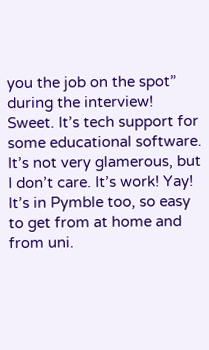you the job on the spot” during the interview! Sweet. It’s tech support for some educational software. It’s not very glamerous, but I don’t care. It’s work! Yay! It’s in Pymble too, so easy to get from at home and from uni.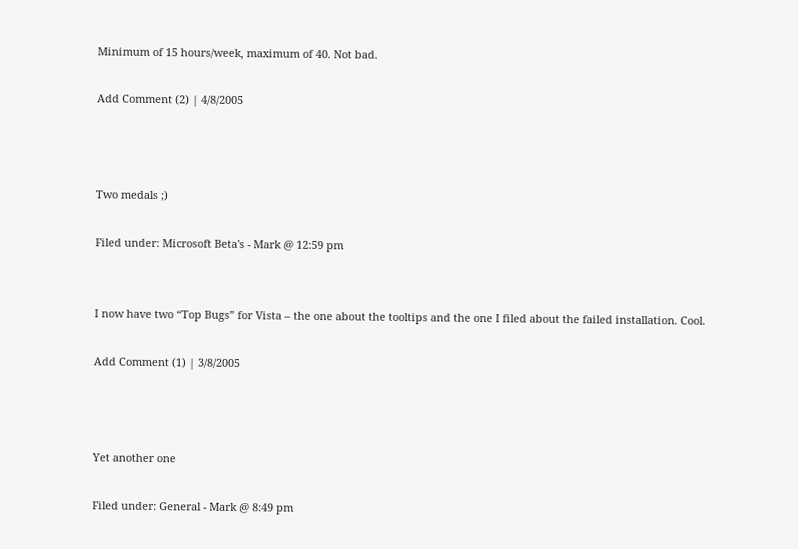Minimum of 15 hours/week, maximum of 40. Not bad.

Add Comment (2) | 4/8/2005



Two medals ;)

Filed under: Microsoft Beta's - Mark @ 12:59 pm


I now have two “Top Bugs” for Vista – the one about the tooltips and the one I filed about the failed installation. Cool.

Add Comment (1) | 3/8/2005



Yet another one

Filed under: General - Mark @ 8:49 pm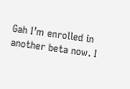Gah I’m enrolled in another beta now. I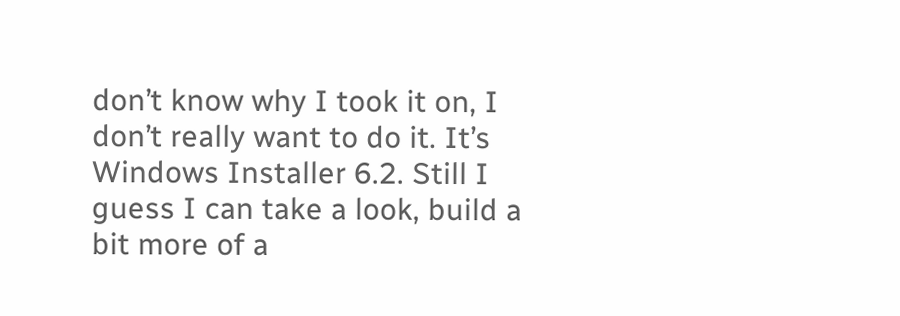don’t know why I took it on, I don’t really want to do it. It’s Windows Installer 6.2. Still I guess I can take a look, build a bit more of a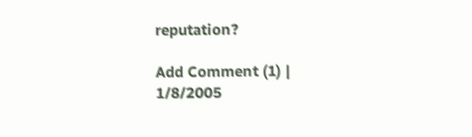reputation?

Add Comment (1) | 1/8/2005